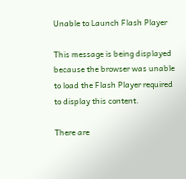Unable to Launch Flash Player

This message is being displayed because the browser was unable to load the Flash Player required to display this content.

There are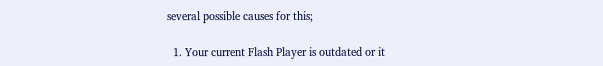several possible causes for this;

  1. Your current Flash Player is outdated or it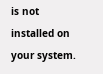is not installed on your system.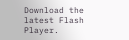Download the latest Flash Player.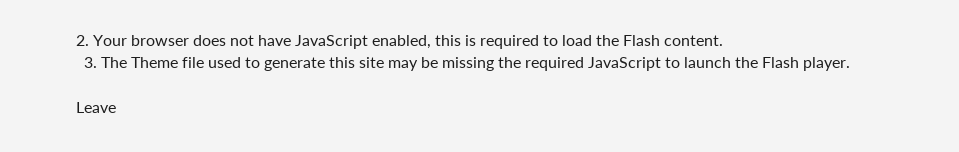2. Your browser does not have JavaScript enabled, this is required to load the Flash content.
  3. The Theme file used to generate this site may be missing the required JavaScript to launch the Flash player.

Leave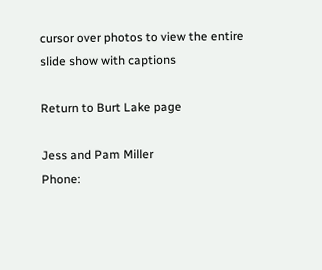cursor over photos to view the entire slide show with captions

Return to Burt Lake page

Jess and Pam Miller
Phone: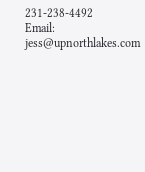231-238-4492
Email: jess@upnorthlakes.com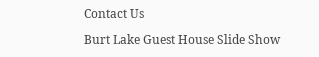Contact Us

Burt Lake Guest House Slide Show